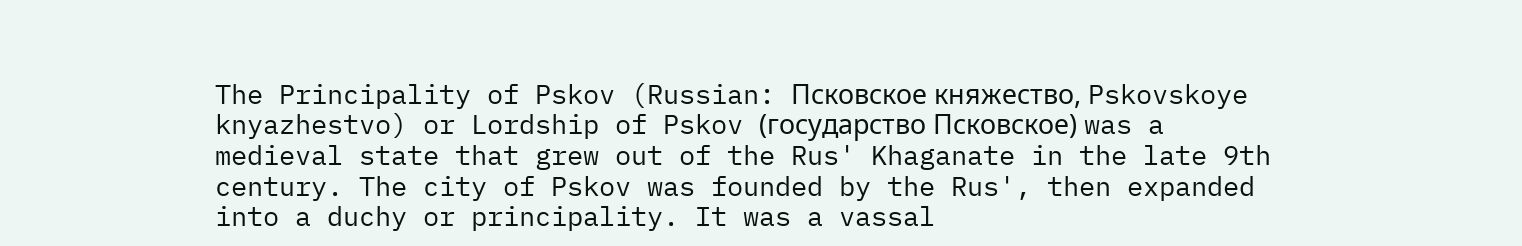The Principality of Pskov (Russian: Псковское княжество, Pskovskoye knyazhestvo) or Lordship of Pskov (государство Псковское) was a medieval state that grew out of the Rus' Khaganate in the late 9th century. The city of Pskov was founded by the Rus', then expanded into a duchy or principality. It was a vassal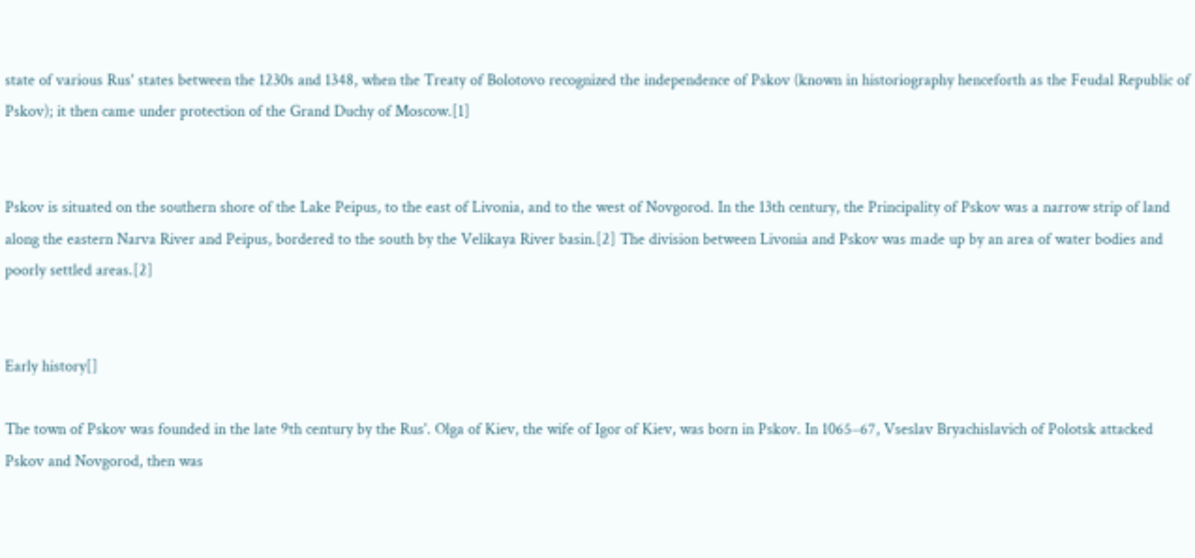state of various Rus' states between the 1230s and 1348, when the Treaty of Bolotovo recognized the independence of Pskov (known in historiography henceforth as the Feudal Republic of Pskov); it then came under protection of the Grand Duchy of Moscow.[1]


Pskov is situated on the southern shore of the Lake Peipus, to the east of Livonia, and to the west of Novgorod. In the 13th century, the Principality of Pskov was a narrow strip of land along the eastern Narva River and Peipus, bordered to the south by the Velikaya River basin.[2] The division between Livonia and Pskov was made up by an area of water bodies and poorly settled areas.[2]


Early history[]

The town of Pskov was founded in the late 9th century by the Rus'. Olga of Kiev, the wife of Igor of Kiev, was born in Pskov. In 1065–67, Vseslav Bryachislavich of Polotsk attacked Pskov and Novgorod, then was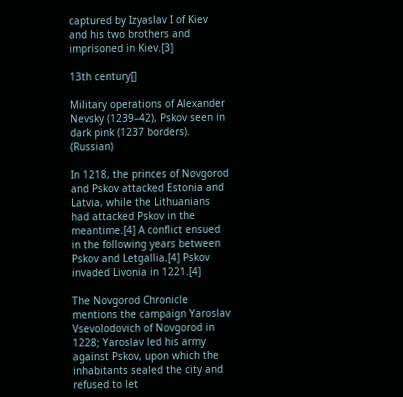captured by Izyaslav I of Kiev and his two brothers and imprisoned in Kiev.[3]

13th century[]

Military operations of Alexander Nevsky (1239–42), Pskov seen in dark pink (1237 borders). (Russian)

In 1218, the princes of Novgorod and Pskov attacked Estonia and Latvia, while the Lithuanians had attacked Pskov in the meantime.[4] A conflict ensued in the following years between Pskov and Letgallia.[4] Pskov invaded Livonia in 1221.[4]

The Novgorod Chronicle mentions the campaign Yaroslav Vsevolodovich of Novgorod in 1228; Yaroslav led his army against Pskov, upon which the inhabitants sealed the city and refused to let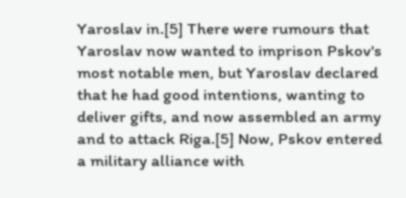Yaroslav in.[5] There were rumours that Yaroslav now wanted to imprison Pskov's most notable men, but Yaroslav declared that he had good intentions, wanting to deliver gifts, and now assembled an army and to attack Riga.[5] Now, Pskov entered a military alliance with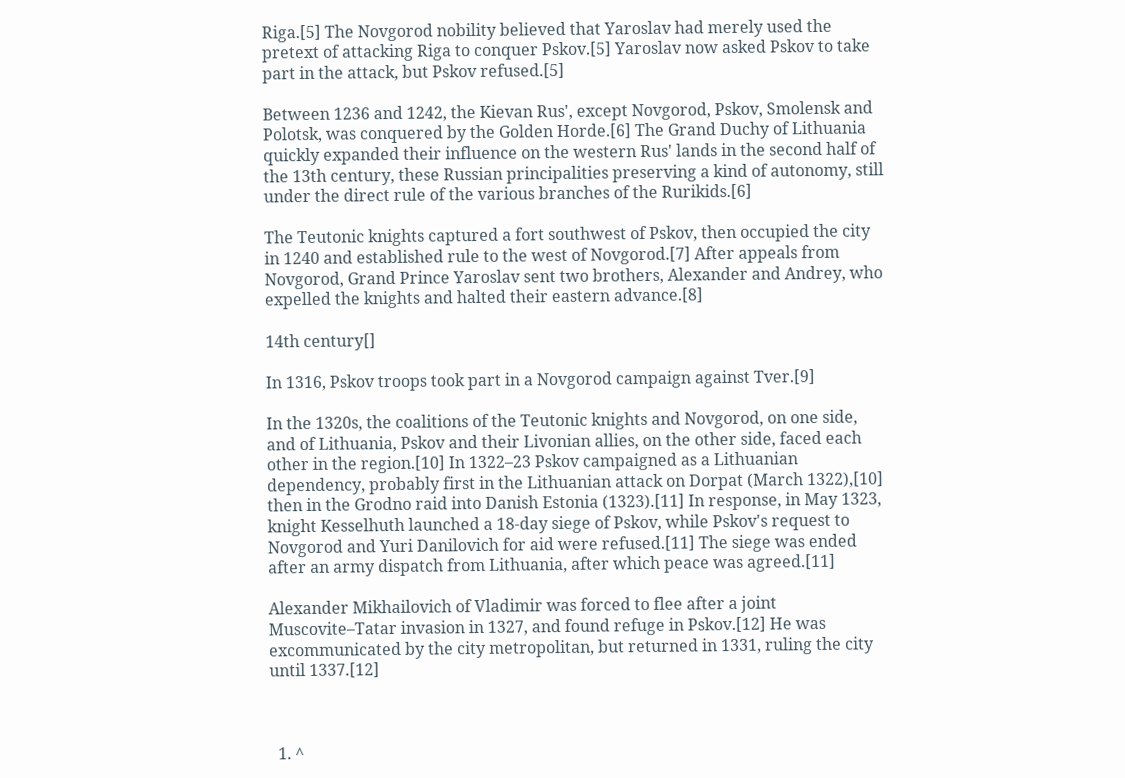Riga.[5] The Novgorod nobility believed that Yaroslav had merely used the pretext of attacking Riga to conquer Pskov.[5] Yaroslav now asked Pskov to take part in the attack, but Pskov refused.[5]

Between 1236 and 1242, the Kievan Rus', except Novgorod, Pskov, Smolensk and Polotsk, was conquered by the Golden Horde.[6] The Grand Duchy of Lithuania quickly expanded their influence on the western Rus' lands in the second half of the 13th century, these Russian principalities preserving a kind of autonomy, still under the direct rule of the various branches of the Rurikids.[6]

The Teutonic knights captured a fort southwest of Pskov, then occupied the city in 1240 and established rule to the west of Novgorod.[7] After appeals from Novgorod, Grand Prince Yaroslav sent two brothers, Alexander and Andrey, who expelled the knights and halted their eastern advance.[8]

14th century[]

In 1316, Pskov troops took part in a Novgorod campaign against Tver.[9]

In the 1320s, the coalitions of the Teutonic knights and Novgorod, on one side, and of Lithuania, Pskov and their Livonian allies, on the other side, faced each other in the region.[10] In 1322–23 Pskov campaigned as a Lithuanian dependency, probably first in the Lithuanian attack on Dorpat (March 1322),[10] then in the Grodno raid into Danish Estonia (1323).[11] In response, in May 1323, knight Kesselhuth launched a 18-day siege of Pskov, while Pskov's request to Novgorod and Yuri Danilovich for aid were refused.[11] The siege was ended after an army dispatch from Lithuania, after which peace was agreed.[11]

Alexander Mikhailovich of Vladimir was forced to flee after a joint Muscovite–Tatar invasion in 1327, and found refuge in Pskov.[12] He was excommunicated by the city metropolitan, but returned in 1331, ruling the city until 1337.[12]



  1. ^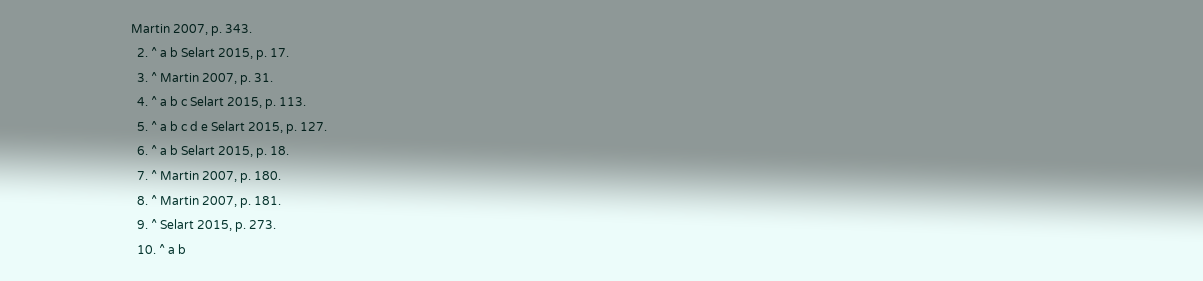Martin 2007, p. 343.
  2. ^ a b Selart 2015, p. 17.
  3. ^ Martin 2007, p. 31.
  4. ^ a b c Selart 2015, p. 113.
  5. ^ a b c d e Selart 2015, p. 127.
  6. ^ a b Selart 2015, p. 18.
  7. ^ Martin 2007, p. 180.
  8. ^ Martin 2007, p. 181.
  9. ^ Selart 2015, p. 273.
  10. ^ a b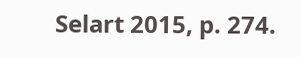Selart 2015, p. 274.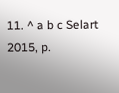11. ^ a b c Selart 2015, p.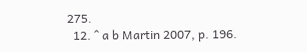275.
  12. ^ a b Martin 2007, p. 196.